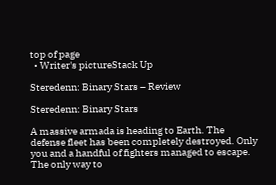top of page
  • Writer's pictureStack Up

Steredenn: Binary Stars – Review

Steredenn: Binary Stars

A massive armada is heading to Earth. The defense fleet has been completely destroyed. Only you and a handful of fighters managed to escape. The only way to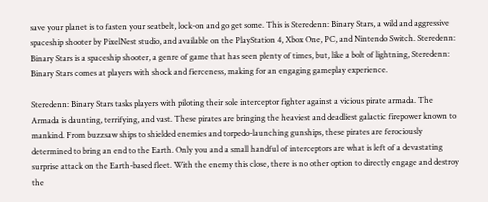save your planet is to fasten your seatbelt, lock-on and go get some. This is Steredenn: Binary Stars, a wild and aggressive spaceship shooter by PixelNest studio, and available on the PlayStation 4, Xbox One, PC, and Nintendo Switch. Steredenn: Binary Stars is a spaceship shooter, a genre of game that has seen plenty of times, but, like a bolt of lightning, Steredenn: Binary Stars comes at players with shock and fierceness, making for an engaging gameplay experience.

Steredenn: Binary Stars tasks players with piloting their sole interceptor fighter against a vicious pirate armada. The Armada is daunting, terrifying, and vast. These pirates are bringing the heaviest and deadliest galactic firepower known to mankind. From buzzsaw ships to shielded enemies and torpedo-launching gunships, these pirates are ferociously determined to bring an end to the Earth. Only you and a small handful of interceptors are what is left of a devastating surprise attack on the Earth-based fleet. With the enemy this close, there is no other option to directly engage and destroy the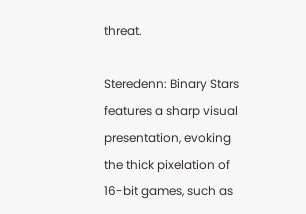threat.

Steredenn: Binary Stars features a sharp visual presentation, evoking the thick pixelation of 16-bit games, such as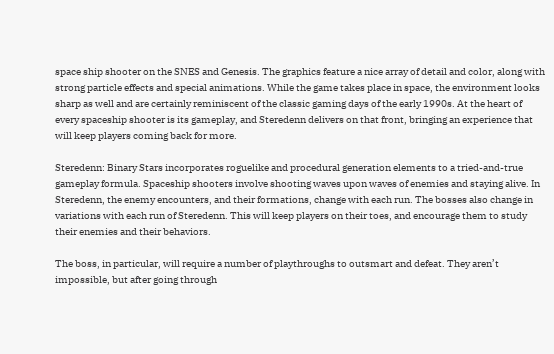space ship shooter on the SNES and Genesis. The graphics feature a nice array of detail and color, along with strong particle effects and special animations. While the game takes place in space, the environment looks sharp as well and are certainly reminiscent of the classic gaming days of the early 1990s. At the heart of every spaceship shooter is its gameplay, and Steredenn delivers on that front, bringing an experience that will keep players coming back for more.

Steredenn: Binary Stars incorporates roguelike and procedural generation elements to a tried-and-true gameplay formula. Spaceship shooters involve shooting waves upon waves of enemies and staying alive. In Steredenn, the enemy encounters, and their formations, change with each run. The bosses also change in variations with each run of Steredenn. This will keep players on their toes, and encourage them to study their enemies and their behaviors.

The boss, in particular, will require a number of playthroughs to outsmart and defeat. They aren’t impossible, but after going through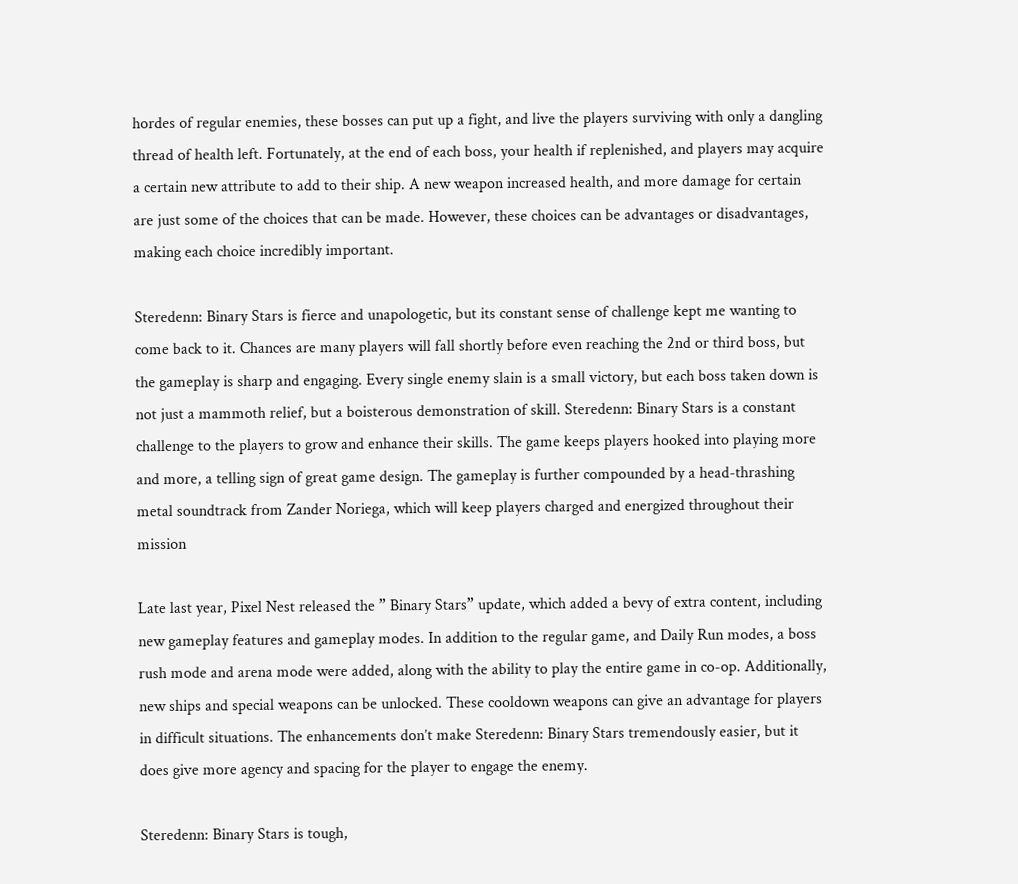hordes of regular enemies, these bosses can put up a fight, and live the players surviving with only a dangling thread of health left. Fortunately, at the end of each boss, your health if replenished, and players may acquire a certain new attribute to add to their ship. A new weapon increased health, and more damage for certain are just some of the choices that can be made. However, these choices can be advantages or disadvantages, making each choice incredibly important.

Steredenn: Binary Stars is fierce and unapologetic, but its constant sense of challenge kept me wanting to come back to it. Chances are many players will fall shortly before even reaching the 2nd or third boss, but the gameplay is sharp and engaging. Every single enemy slain is a small victory, but each boss taken down is not just a mammoth relief, but a boisterous demonstration of skill. Steredenn: Binary Stars is a constant challenge to the players to grow and enhance their skills. The game keeps players hooked into playing more and more, a telling sign of great game design. The gameplay is further compounded by a head-thrashing metal soundtrack from Zander Noriega, which will keep players charged and energized throughout their mission

Late last year, Pixel Nest released the ” Binary Stars” update, which added a bevy of extra content, including new gameplay features and gameplay modes. In addition to the regular game, and Daily Run modes, a boss rush mode and arena mode were added, along with the ability to play the entire game in co-op. Additionally, new ships and special weapons can be unlocked. These cooldown weapons can give an advantage for players in difficult situations. The enhancements don’t make Steredenn: Binary Stars tremendously easier, but it does give more agency and spacing for the player to engage the enemy.

Steredenn: Binary Stars is tough,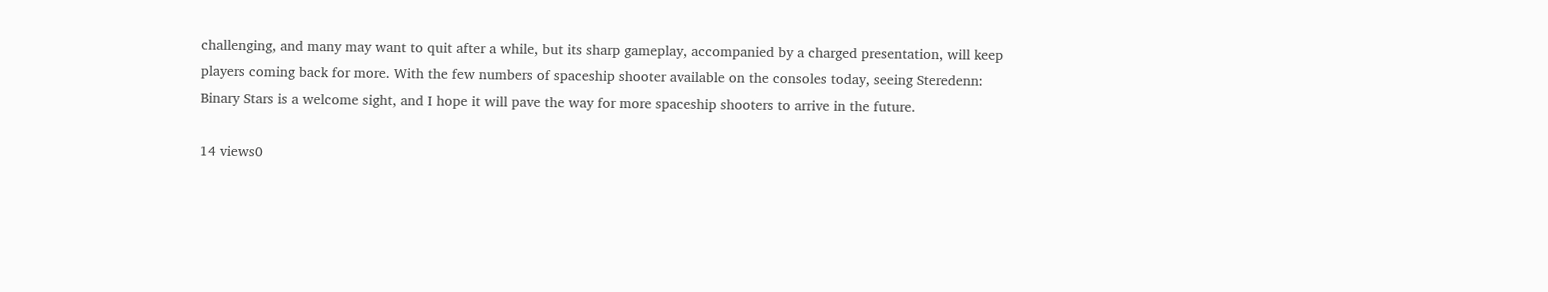challenging, and many may want to quit after a while, but its sharp gameplay, accompanied by a charged presentation, will keep players coming back for more. With the few numbers of spaceship shooter available on the consoles today, seeing Steredenn: Binary Stars is a welcome sight, and I hope it will pave the way for more spaceship shooters to arrive in the future.

14 views0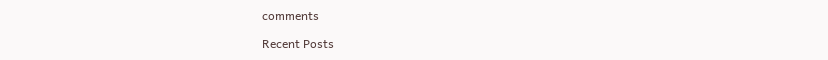comments

Recent Posts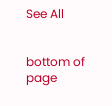See All


bottom of page